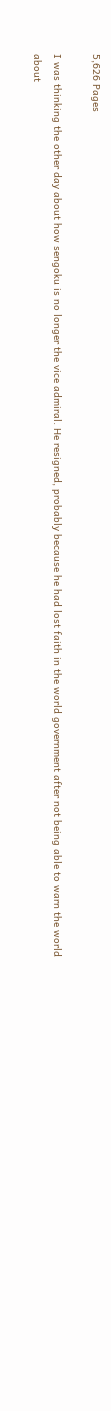5,626 Pages

I was thinking the other day about how sengoku is no longer the vice admiral. He resigned, probably because he had lost faith in the world government after not being able to warn the world about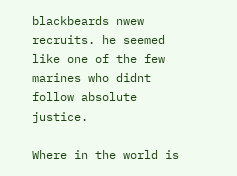blackbeards nwew recruits. he seemed like one of the few marines who didnt follow absolute justice.

Where in the world is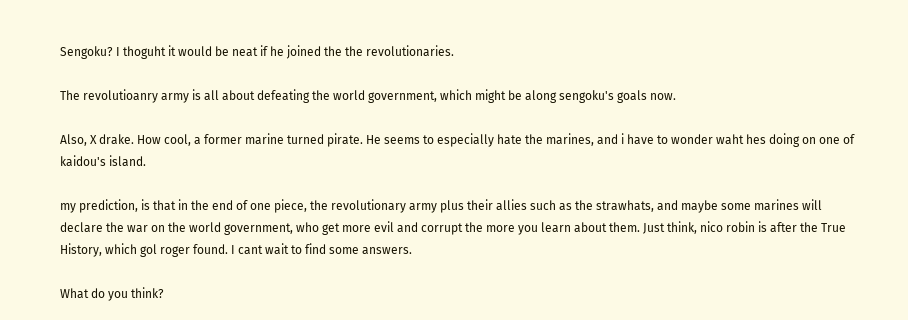Sengoku? I thoguht it would be neat if he joined the the revolutionaries.

The revolutioanry army is all about defeating the world government, which might be along sengoku's goals now.

Also, X drake. How cool, a former marine turned pirate. He seems to especially hate the marines, and i have to wonder waht hes doing on one of kaidou's island.

my prediction, is that in the end of one piece, the revolutionary army plus their allies such as the strawhats, and maybe some marines will declare the war on the world government, who get more evil and corrupt the more you learn about them. Just think, nico robin is after the True History, which gol roger found. I cant wait to find some answers.

What do you think?